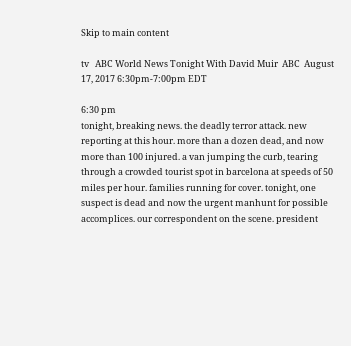Skip to main content

tv   ABC World News Tonight With David Muir  ABC  August 17, 2017 6:30pm-7:00pm EDT

6:30 pm
tonight, breaking news. the deadly terror attack. new reporting at this hour. more than a dozen dead, and now more than 100 injured. a van jumping the curb, tearing through a crowded tourist spot in barcelona at speeds of 50 miles per hour. families running for cover. tonight, one suspect is dead and now the urgent manhunt for possible accomplices. our correspondent on the scene. president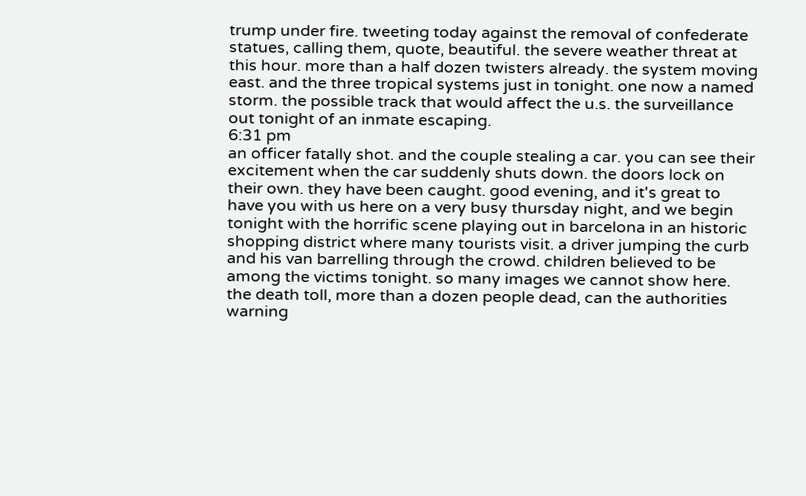trump under fire. tweeting today against the removal of confederate statues, calling them, quote, beautiful. the severe weather threat at this hour. more than a half dozen twisters already. the system moving east. and the three tropical systems just in tonight. one now a named storm. the possible track that would affect the u.s. the surveillance out tonight of an inmate escaping.
6:31 pm
an officer fatally shot. and the couple stealing a car. you can see their excitement when the car suddenly shuts down. the doors lock on their own. they have been caught. good evening, and it's great to have you with us here on a very busy thursday night, and we begin tonight with the horrific scene playing out in barcelona in an historic shopping district where many tourists visit. a driver jumping the curb and his van barrelling through the crowd. children believed to be among the victims tonight. so many images we cannot show here. the death toll, more than a dozen people dead, can the authorities warning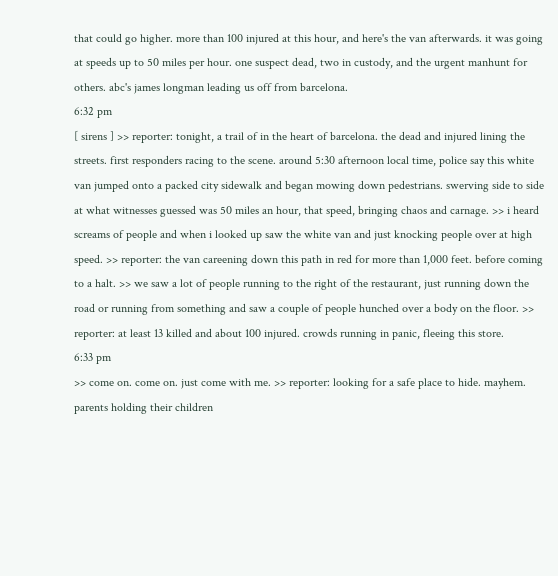that could go higher. more than 100 injured at this hour, and here's the van afterwards. it was going at speeds up to 50 miles per hour. one suspect dead, two in custody, and the urgent manhunt for others. abc's james longman leading us off from barcelona.
6:32 pm
[ sirens ] >> reporter: tonight, a trail of in the heart of barcelona. the dead and injured lining the streets. first responders racing to the scene. around 5:30 afternoon local time, police say this white van jumped onto a packed city sidewalk and began mowing down pedestrians. swerving side to side at what witnesses guessed was 50 miles an hour, that speed, bringing chaos and carnage. >> i heard screams of people and when i looked up saw the white van and just knocking people over at high speed. >> reporter: the van careening down this path in red for more than 1,000 feet. before coming to a halt. >> we saw a lot of people running to the right of the restaurant, just running down the road or running from something and saw a couple of people hunched over a body on the floor. >> reporter: at least 13 killed and about 100 injured. crowds running in panic, fleeing this store.
6:33 pm
>> come on. come on. just come with me. >> reporter: looking for a safe place to hide. mayhem. parents holding their children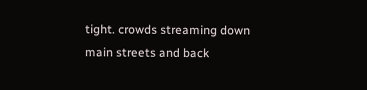tight. crowds streaming down main streets and back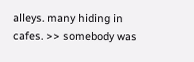alleys. many hiding in cafes. >> somebody was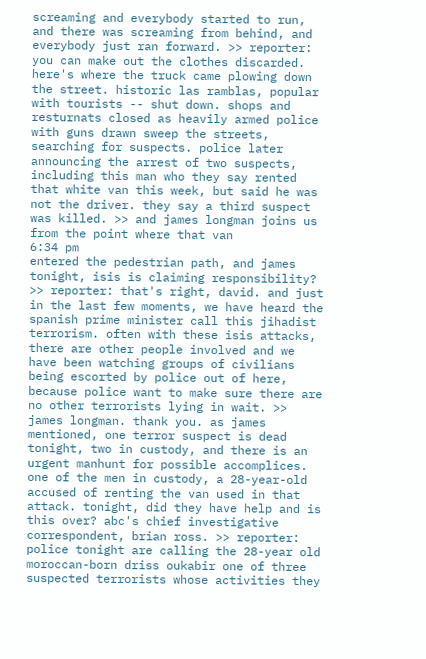screaming and everybody started to run, and there was screaming from behind, and everybody just ran forward. >> reporter: you can make out the clothes discarded. here's where the truck came plowing down the street. historic las ramblas, popular with tourists -- shut down. shops and resturnats closed as heavily armed police with guns drawn sweep the streets, searching for suspects. police later announcing the arrest of two suspects, including this man who they say rented that white van this week, but said he was not the driver. they say a third suspect was killed. >> and james longman joins us from the point where that van
6:34 pm
entered the pedestrian path, and james tonight, isis is claiming responsibility? >> reporter: that's right, david. and just in the last few moments, we have heard the spanish prime minister call this jihadist terrorism. often with these isis attacks, there are other people involved and we have been watching groups of civilians being escorted by police out of here, because police want to make sure there are no other terrorists lying in wait. >> james longman. thank you. as james mentioned, one terror suspect is dead tonight, two in custody, and there is an urgent manhunt for possible accomplices. one of the men in custody, a 28-year-old accused of renting the van used in that attack. tonight, did they have help and is this over? abc's chief investigative correspondent, brian ross. >> reporter: police tonight are calling the 28-year old moroccan-born driss oukabir one of three suspected terrorists whose activities they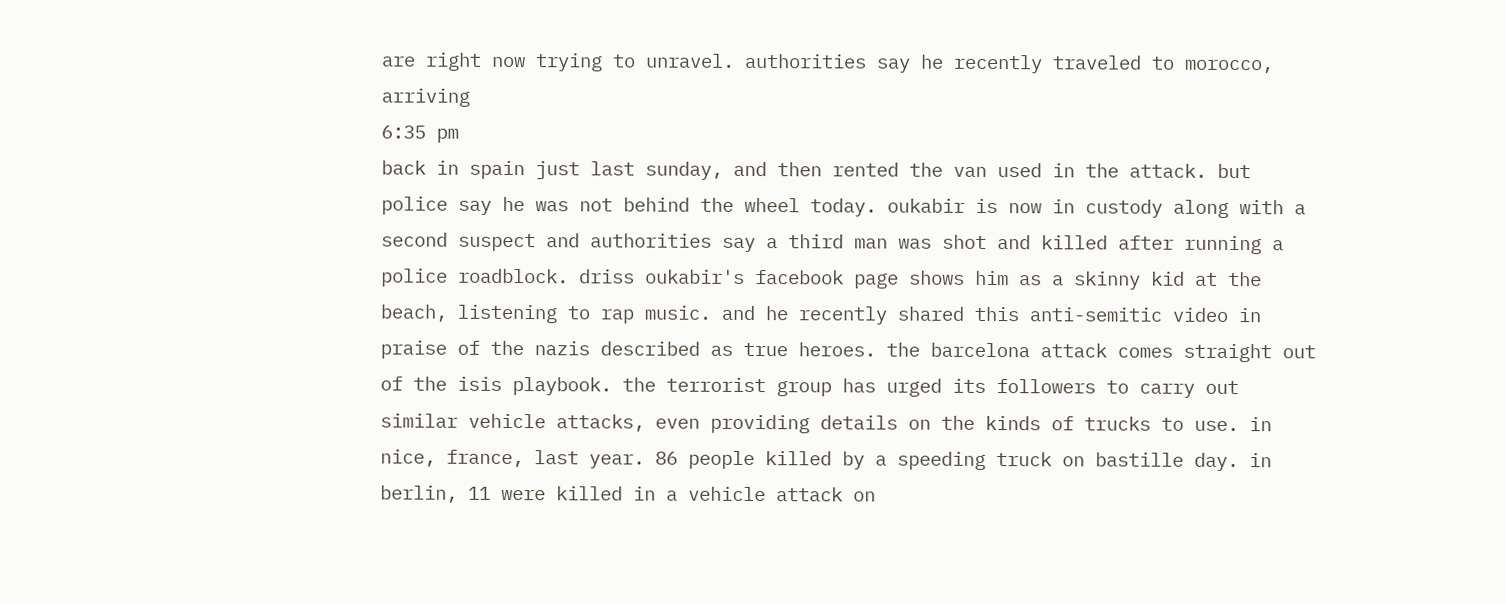are right now trying to unravel. authorities say he recently traveled to morocco, arriving
6:35 pm
back in spain just last sunday, and then rented the van used in the attack. but police say he was not behind the wheel today. oukabir is now in custody along with a second suspect and authorities say a third man was shot and killed after running a police roadblock. driss oukabir's facebook page shows him as a skinny kid at the beach, listening to rap music. and he recently shared this anti-semitic video in praise of the nazis described as true heroes. the barcelona attack comes straight out of the isis playbook. the terrorist group has urged its followers to carry out similar vehicle attacks, even providing details on the kinds of trucks to use. in nice, france, last year. 86 people killed by a speeding truck on bastille day. in berlin, 11 were killed in a vehicle attack on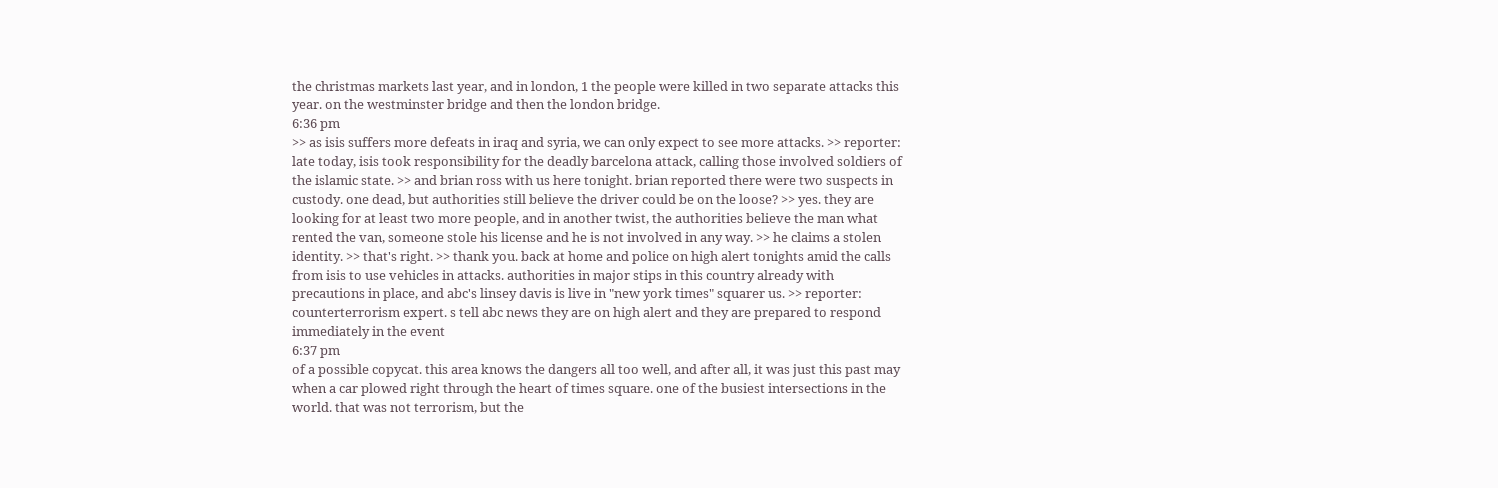the christmas markets last year, and in london, 1 the people were killed in two separate attacks this year. on the westminster bridge and then the london bridge.
6:36 pm
>> as isis suffers more defeats in iraq and syria, we can only expect to see more attacks. >> reporter: late today, isis took responsibility for the deadly barcelona attack, calling those involved soldiers of the islamic state. >> and brian ross with us here tonight. brian reported there were two suspects in custody. one dead, but authorities still believe the driver could be on the loose? >> yes. they are looking for at least two more people, and in another twist, the authorities believe the man what rented the van, someone stole his license and he is not involved in any way. >> he claims a stolen identity. >> that's right. >> thank you. back at home and police on high alert tonights amid the calls from isis to use vehicles in attacks. authorities in major stips in this country already with precautions in place, and abc's linsey davis is live in "new york times" squarer us. >> reporter: counterterrorism expert. s tell abc news they are on high alert and they are prepared to respond immediately in the event
6:37 pm
of a possible copycat. this area knows the dangers all too well, and after all, it was just this past may when a car plowed right through the heart of times square. one of the busiest intersections in the world. that was not terrorism, but the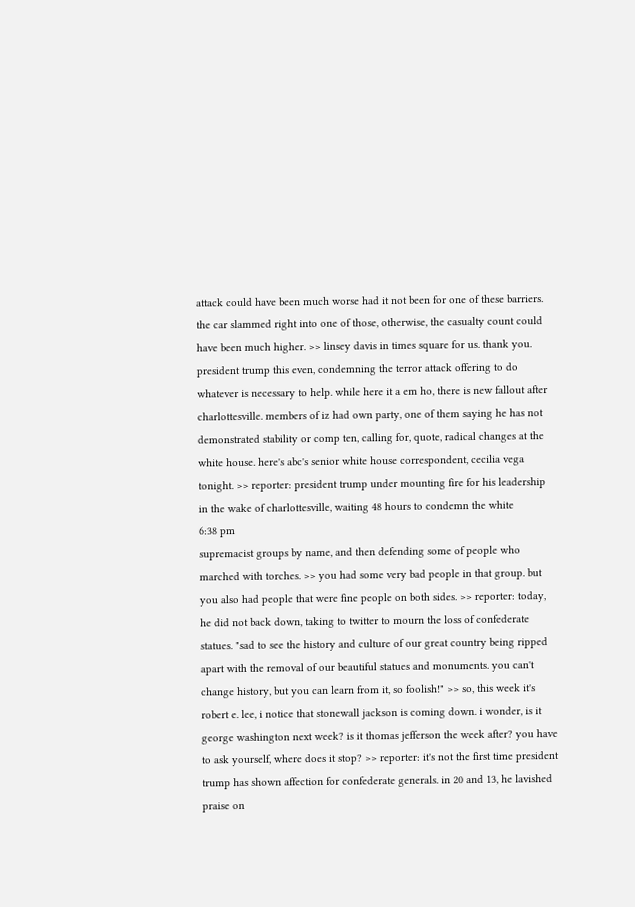attack could have been much worse had it not been for one of these barriers. the car slammed right into one of those, otherwise, the casualty count could have been much higher. >> linsey davis in times square for us. thank you. president trump this even, condemning the terror attack offering to do whatever is necessary to help. while here it a em ho, there is new fallout after charlottesville. members of iz had own party, one of them saying he has not demonstrated stability or comp ten, calling for, quote, radical changes at the white house. here's abc's senior white house correspondent, cecilia vega tonight. >> reporter: president trump under mounting fire for his leadership in the wake of charlottesville, waiting 48 hours to condemn the white
6:38 pm
supremacist groups by name, and then defending some of people who marched with torches. >> you had some very bad people in that group. but you also had people that were fine people on both sides. >> reporter: today, he did not back down, taking to twitter to mourn the loss of confederate statues. "sad to see the history and culture of our great country being ripped apart with the removal of our beautiful statues and monuments. you can't change history, but you can learn from it, so foolish!" >> so, this week it's robert e. lee, i notice that stonewall jackson is coming down. i wonder, is it george washington next week? is it thomas jefferson the week after? you have to ask yourself, where does it stop? >> reporter: it's not the first time president trump has shown affection for confederate generals. in 20 and 13, he lavished praise on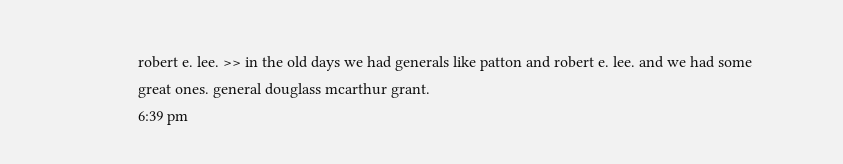robert e. lee. >> in the old days we had generals like patton and robert e. lee. and we had some great ones. general douglass mcarthur grant.
6:39 pm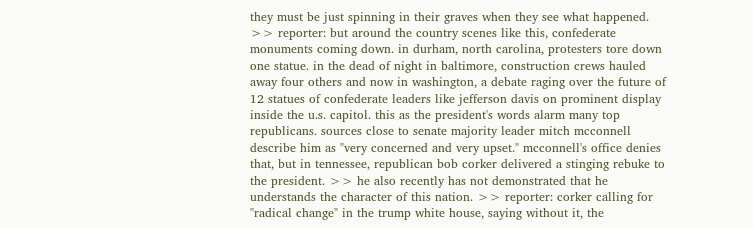they must be just spinning in their graves when they see what happened. >> reporter: but around the country scenes like this, confederate monuments coming down. in durham, north carolina, protesters tore down one statue. in the dead of night in baltimore, construction crews hauled away four others and now in washington, a debate raging over the future of 12 statues of confederate leaders like jefferson davis on prominent display inside the u.s. capitol. this as the president's words alarm many top republicans. sources close to senate majority leader mitch mcconnell describe him as "very concerned and very upset." mcconnell's office denies that, but in tennessee, republican bob corker delivered a stinging rebuke to the president. >> he also recently has not demonstrated that he understands the character of this nation. >> reporter: corker calling for "radical change" in the trump white house, saying without it, the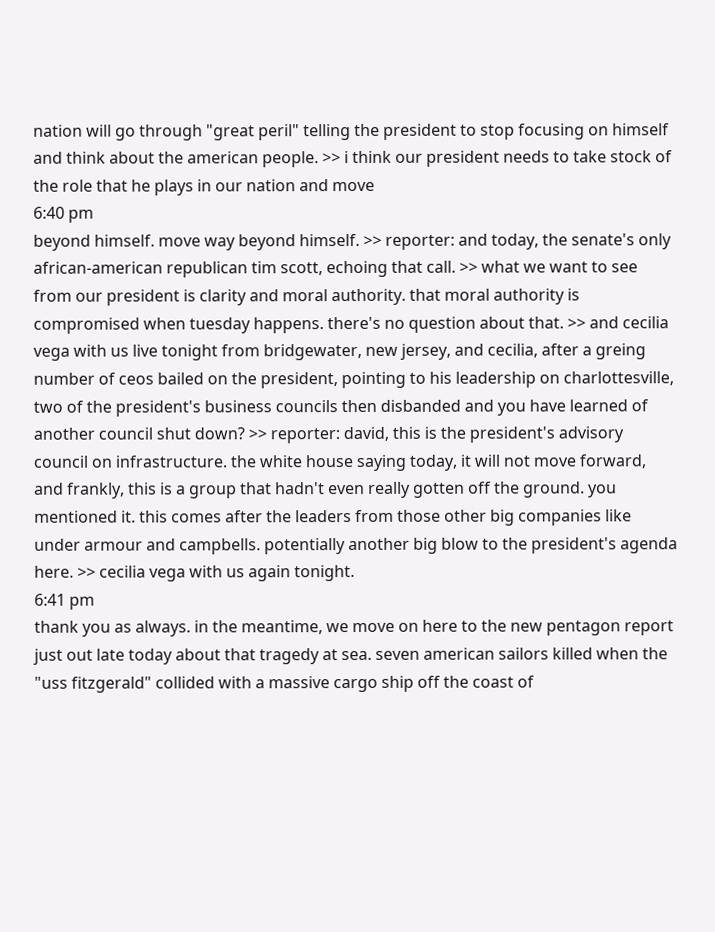nation will go through "great peril" telling the president to stop focusing on himself and think about the american people. >> i think our president needs to take stock of the role that he plays in our nation and move
6:40 pm
beyond himself. move way beyond himself. >> reporter: and today, the senate's only african-american republican tim scott, echoing that call. >> what we want to see from our president is clarity and moral authority. that moral authority is compromised when tuesday happens. there's no question about that. >> and cecilia vega with us live tonight from bridgewater, new jersey, and cecilia, after a greing number of ceos bailed on the president, pointing to his leadership on charlottesville, two of the president's business councils then disbanded and you have learned of another council shut down? >> reporter: david, this is the president's advisory council on infrastructure. the white house saying today, it will not move forward, and frankly, this is a group that hadn't even really gotten off the ground. you mentioned it. this comes after the leaders from those other big companies like under armour and campbells. potentially another big blow to the president's agenda here. >> cecilia vega with us again tonight.
6:41 pm
thank you as always. in the meantime, we move on here to the new pentagon report just out late today about that tragedy at sea. seven american sailors killed when the "uss fitzgerald" collided with a massive cargo ship off the coast of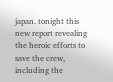japan. tonight this new report revealing the heroic efforts to save the crew, including the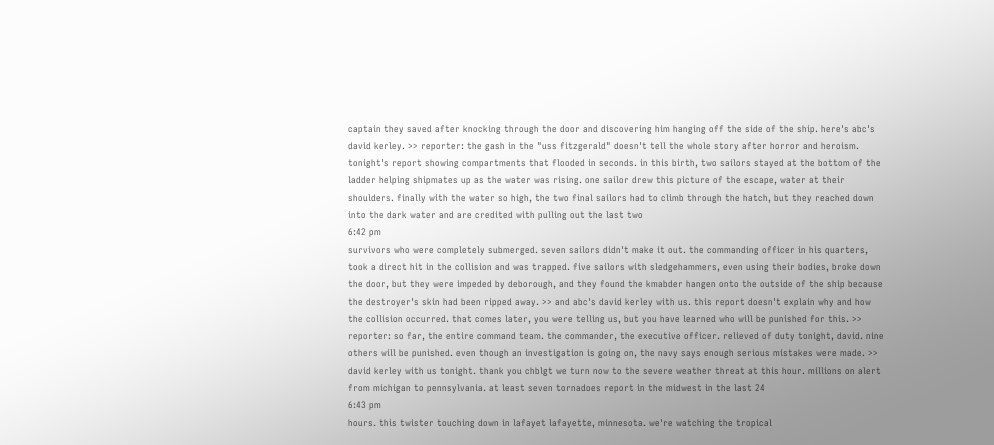captain they saved after knocking through the door and discovering him hanging off the side of the ship. here's abc's david kerley. >> reporter: the gash in the "uss fitzgerald" doesn't tell the whole story after horror and heroism. tonight's report showing compartments that flooded in seconds. in this birth, two sailors stayed at the bottom of the ladder helping shipmates up as the water was rising. one sailor drew this picture of the escape, water at their shoulders. finally with the water so high, the two final sailors had to climb through the hatch, but they reached down into the dark water and are credited with pulling out the last two
6:42 pm
survivors who were completely submerged. seven sailors didn't make it out. the commanding officer in his quarters, took a direct hit in the collision and was trapped. five sailors with sledgehammers, even using their bodies, broke down the door, but they were impeded by deborough, and they found the kmabder hangen onto the outside of the ship because the destroyer's skin had been ripped away. >> and abc's david kerley with us. this report doesn't explain why and how the collision occurred. that comes later, you were telling us, but you have learned who will be punished for this. >> reporter: so far, the entire command team. the commander, the executive officer. relieved of duty tonight, david. nine others will be punished. even though an investigation is going on, the navy says enough serious mistakes were made. >> david kerley with us tonight. thank you chblgt we turn now to the severe weather threat at this hour. millions on alert from michigan to pennsylvania. at least seven tornadoes report in the midwest in the last 24
6:43 pm
hours. this twister touching down in lafayet lafayette, minnesota. we're watching the tropical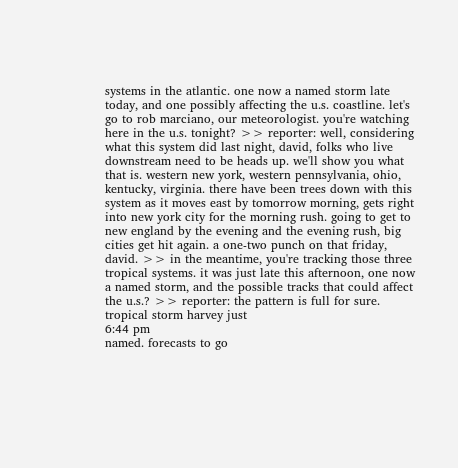systems in the atlantic. one now a named storm late today, and one possibly affecting the u.s. coastline. let's go to rob marciano, our meteorologist. you're watching here in the u.s. tonight? >> reporter: well, considering what this system did last night, david, folks who live downstream need to be heads up. we'll show you what that is. western new york, western pennsylvania, ohio, kentucky, virginia. there have been trees down with this system as it moves east by tomorrow morning, gets right into new york city for the morning rush. going to get to new england by the evening and the evening rush, big cities get hit again. a one-two punch on that friday, david. >> in the meantime, you're tracking those three tropical systems. it was just late this afternoon, one now a named storm, and the possible tracks that could affect the u.s.? >> reporter: the pattern is full for sure. tropical storm harvey just
6:44 pm
named. forecasts to go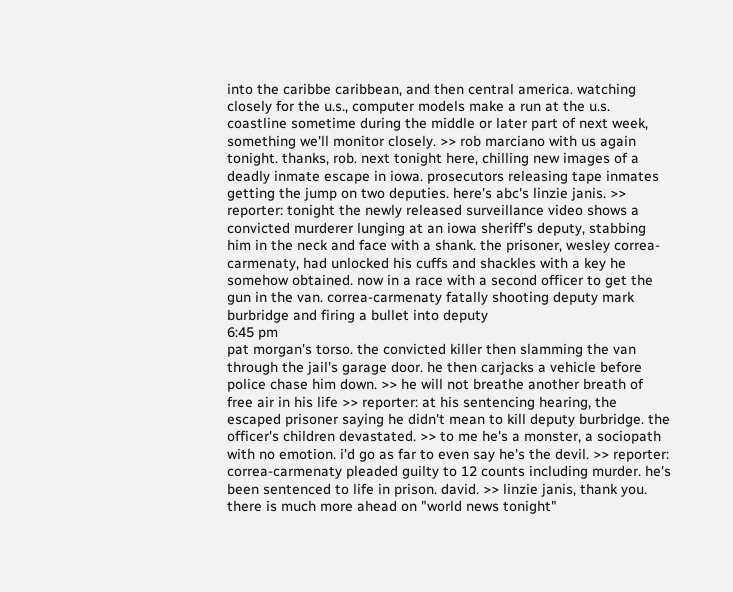into the caribbe caribbean, and then central america. watching closely for the u.s., computer models make a run at the u.s. coastline sometime during the middle or later part of next week, something we'll monitor closely. >> rob marciano with us again tonight. thanks, rob. next tonight here, chilling new images of a deadly inmate escape in iowa. prosecutors releasing tape inmates getting the jump on two deputies. here's abc's linzie janis. >> reporter: tonight the newly released surveillance video shows a convicted murderer lunging at an iowa sheriff's deputy, stabbing him in the neck and face with a shank. the prisoner, wesley correa-carmenaty, had unlocked his cuffs and shackles with a key he somehow obtained. now in a race with a second officer to get the gun in the van. correa-carmenaty fatally shooting deputy mark burbridge and firing a bullet into deputy
6:45 pm
pat morgan's torso. the convicted killer then slamming the van through the jail's garage door. he then carjacks a vehicle before police chase him down. >> he will not breathe another breath of free air in his life >> reporter: at his sentencing hearing, the escaped prisoner saying he didn't mean to kill deputy burbridge. the officer's children devastated. >> to me he's a monster, a sociopath with no emotion. i'd go as far to even say he's the devil. >> reporter: correa-carmenaty pleaded guilty to 12 counts including murder. he's been sentenced to life in prison. david. >> linzie janis, thank you. there is much more ahead on "world news tonight"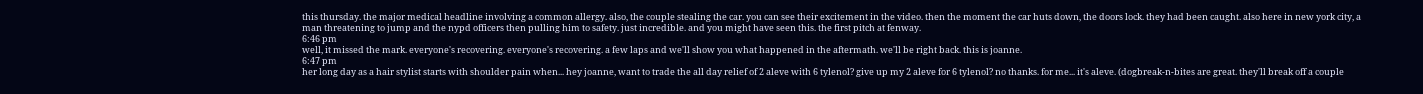this thursday. the major medical headline involving a common allergy. also, the couple stealing the car. you can see their excitement in the video. then the moment the car huts down, the doors lock. they had been caught. also here in new york city, a man threatening to jump and the nypd officers then pulling him to safety. just incredible. and you might have seen this. the first pitch at fenway.
6:46 pm
well, it missed the mark. everyone's recovering. everyone's recovering. a few laps and we'll show you what happened in the aftermath. we'll be right back. this is joanne.
6:47 pm
her long day as a hair stylist starts with shoulder pain when... hey joanne, want to trade the all day relief of 2 aleve with 6 tylenol? give up my 2 aleve for 6 tylenol? no thanks. for me... it's aleve. (dogbreak-n-bites are great. they'll break off a couple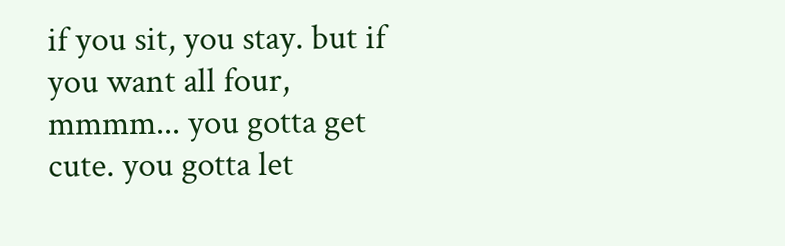if you sit, you stay. but if you want all four, mmmm... you gotta get cute. you gotta let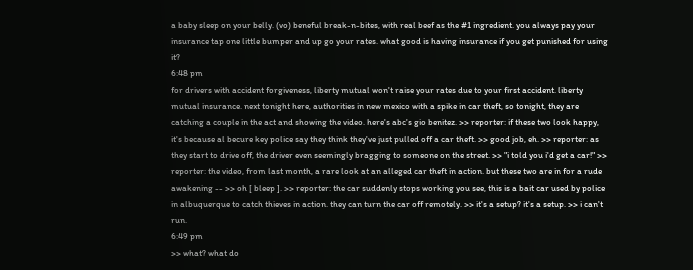a baby sleep on your belly. (vo) beneful break-n-bites, with real beef as the #1 ingredient. you always pay your insurance tap one little bumper and up go your rates. what good is having insurance if you get punished for using it?
6:48 pm
for drivers with accident forgiveness, liberty mutual won't raise your rates due to your first accident. liberty mutual insurance. next tonight here, authorities in new mexico with a spike in car theft, so tonight, they are catching a couple in the act and showing the video. here's abc's gio benitez. >> reporter: if these two look happy, it's because al becure key police say they think they've just pulled off a car theft. >> good job, eh. >> reporter: as they start to drive off, the driver even seemingly bragging to someone on the street. >> "i told you i'd get a car!" >> reporter: the video, from last month, a rare look at an alleged car theft in action. but these two are in for a rude awakening -- >> oh [ bleep ]. >> reporter: the car suddenly stops working you see, this is a bait car used by police in albuquerque to catch thieves in action. they can turn the car off remotely. >> it's a setup? it's a setup. >> i can't run.
6:49 pm
>> what? what do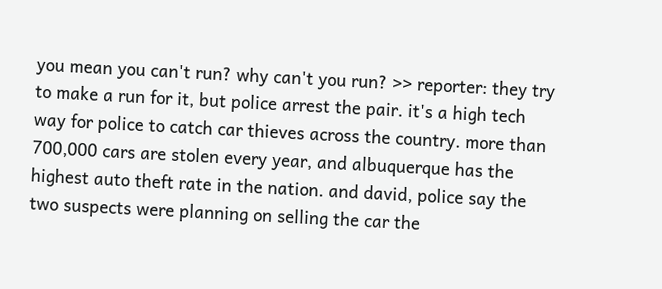you mean you can't run? why can't you run? >> reporter: they try to make a run for it, but police arrest the pair. it's a high tech way for police to catch car thieves across the country. more than 700,000 cars are stolen every year, and albuquerque has the highest auto theft rate in the nation. and david, police say the two suspects were planning on selling the car the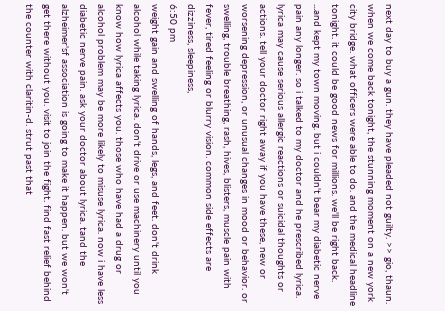next day to buy a gun. they have pleaded not guilty. >> gio, thaun. when we come back tonight, the stunning moment on a new york city bridge. what officers were able to do. and the medical headline tonight. it could be good news for millions. we'll be right back. ...and kept my town moving. but i couldn't bear my diabetic nerve pain any longer. so i talked to my doctor and he prescribed lyrica. lyrica may cause serious allergic reactions or suicidal thoughts or actions. tell your doctor right away if you have these, new or worsening depression, or unusual changes in mood or behavior. or swelling, trouble breathing, rash, hives, blisters, muscle pain with fever, tired feeling or blurry vision. common side effects are dizziness, sleepiness,
6:50 pm
weight gain and swelling of hands, legs, and feet. don't drink alcohol while taking lyrica. don't drive or use machinery until you know how lyrica affects you. those who have had a drug or alcohol problem may be more likely to misuse lyrica. now i have less diabetic nerve pain. ask your doctor about lyrica. tand the alzheimer'sf association is going to make it happen. but we won't get there without you. visit to join the fight. find fast relief behind the counter with claritin-d. strut past that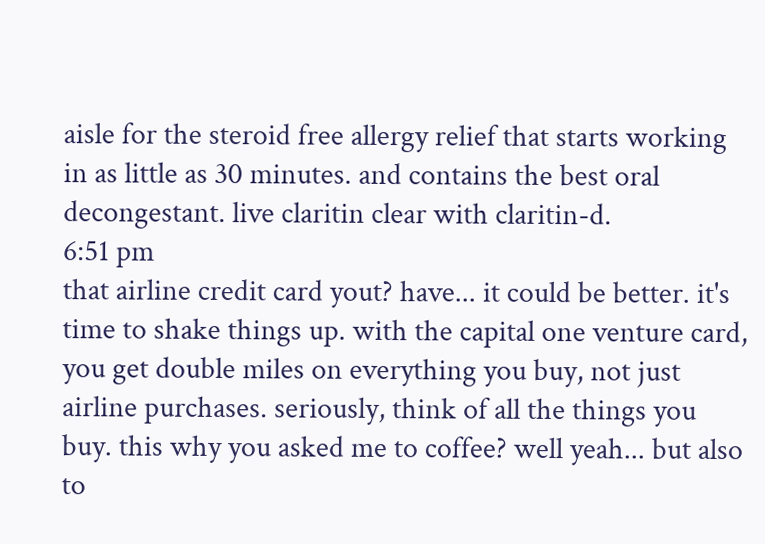aisle for the steroid free allergy relief that starts working in as little as 30 minutes. and contains the best oral decongestant. live claritin clear with claritin-d.
6:51 pm
that airline credit card yout? have... it could be better. it's time to shake things up. with the capital one venture card, you get double miles on everything you buy, not just airline purchases. seriously, think of all the things you buy. this why you asked me to coffee? well yeah... but also to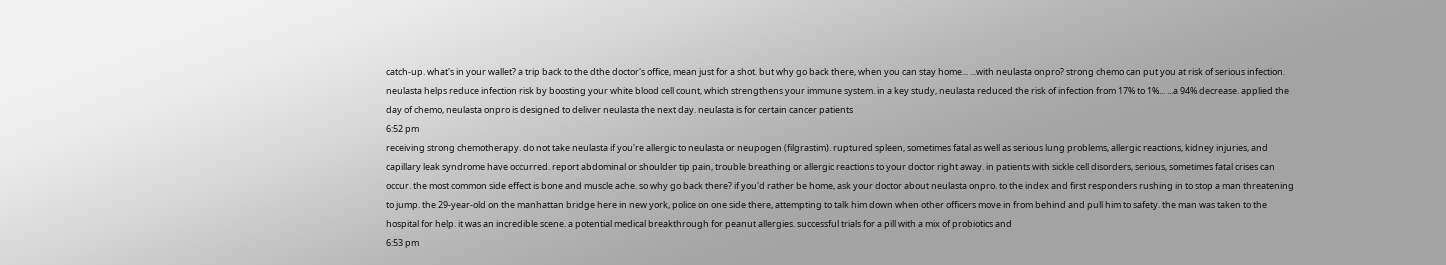catch-up. what's in your wallet? a trip back to the dthe doctor's office, mean just for a shot. but why go back there, when you can stay home... ...with neulasta onpro? strong chemo can put you at risk of serious infection. neulasta helps reduce infection risk by boosting your white blood cell count, which strengthens your immune system. in a key study, neulasta reduced the risk of infection from 17% to 1%... ...a 94% decrease. applied the day of chemo, neulasta onpro is designed to deliver neulasta the next day. neulasta is for certain cancer patients
6:52 pm
receiving strong chemotherapy. do not take neulasta if you're allergic to neulasta or neupogen (filgrastim). ruptured spleen, sometimes fatal as well as serious lung problems, allergic reactions, kidney injuries, and capillary leak syndrome have occurred. report abdominal or shoulder tip pain, trouble breathing or allergic reactions to your doctor right away. in patients with sickle cell disorders, serious, sometimes fatal crises can occur. the most common side effect is bone and muscle ache. so why go back there? if you'd rather be home, ask your doctor about neulasta onpro. to the index and first responders rushing in to stop a man threatening to jump. the 29-year-old on the manhattan bridge here in new york, police on one side there, attempting to talk him down when other officers move in from behind and pull him to safety. the man was taken to the hospital for help. it was an incredible scene. a potential medical breakthrough for peanut allergies. successful trials for a pill with a mix of probiotics and
6:53 pm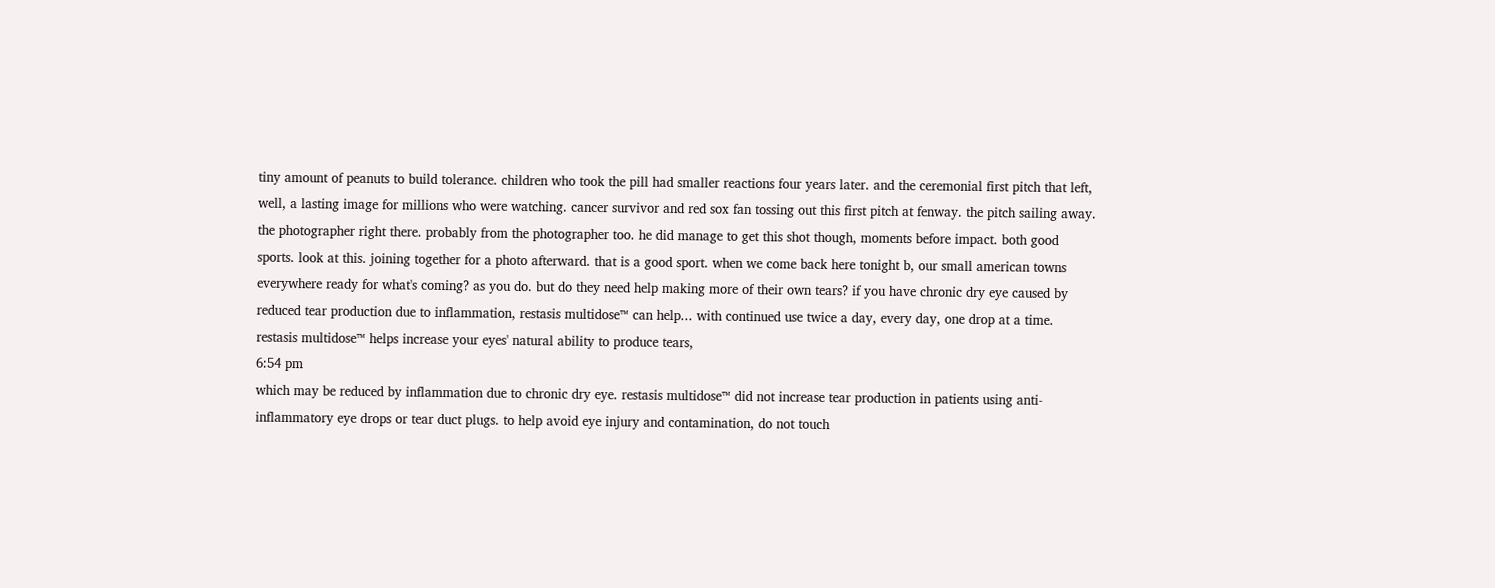tiny amount of peanuts to build tolerance. children who took the pill had smaller reactions four years later. and the ceremonial first pitch that left, well, a lasting image for millions who were watching. cancer survivor and red sox fan tossing out this first pitch at fenway. the pitch sailing away. the photographer right there. probably from the photographer too. he did manage to get this shot though, moments before impact. both good sports. look at this. joining together for a photo afterward. that is a good sport. when we come back here tonight b, our small american towns everywhere ready for what's coming? as you do. but do they need help making more of their own tears? if you have chronic dry eye caused by reduced tear production due to inflammation, restasis multidose™ can help... with continued use twice a day, every day, one drop at a time. restasis multidose™ helps increase your eyes' natural ability to produce tears,
6:54 pm
which may be reduced by inflammation due to chronic dry eye. restasis multidose™ did not increase tear production in patients using anti-inflammatory eye drops or tear duct plugs. to help avoid eye injury and contamination, do not touch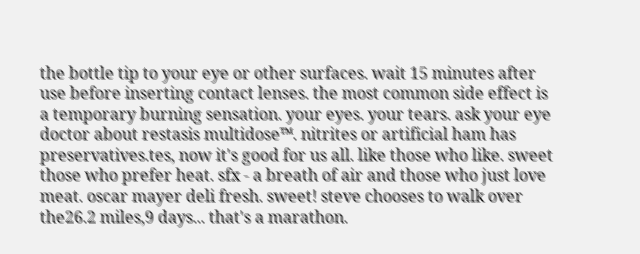the bottle tip to your eye or other surfaces. wait 15 minutes after use before inserting contact lenses. the most common side effect is a temporary burning sensation. your eyes. your tears. ask your eye doctor about restasis multidose™. nitrites or artificial ham has preservatives.tes, now it's good for us all. like those who like. sweet those who prefer heat. sfx - a breath of air and those who just love meat. oscar mayer deli fresh. sweet! steve chooses to walk over the26.2 miles,9 days... that's a marathon.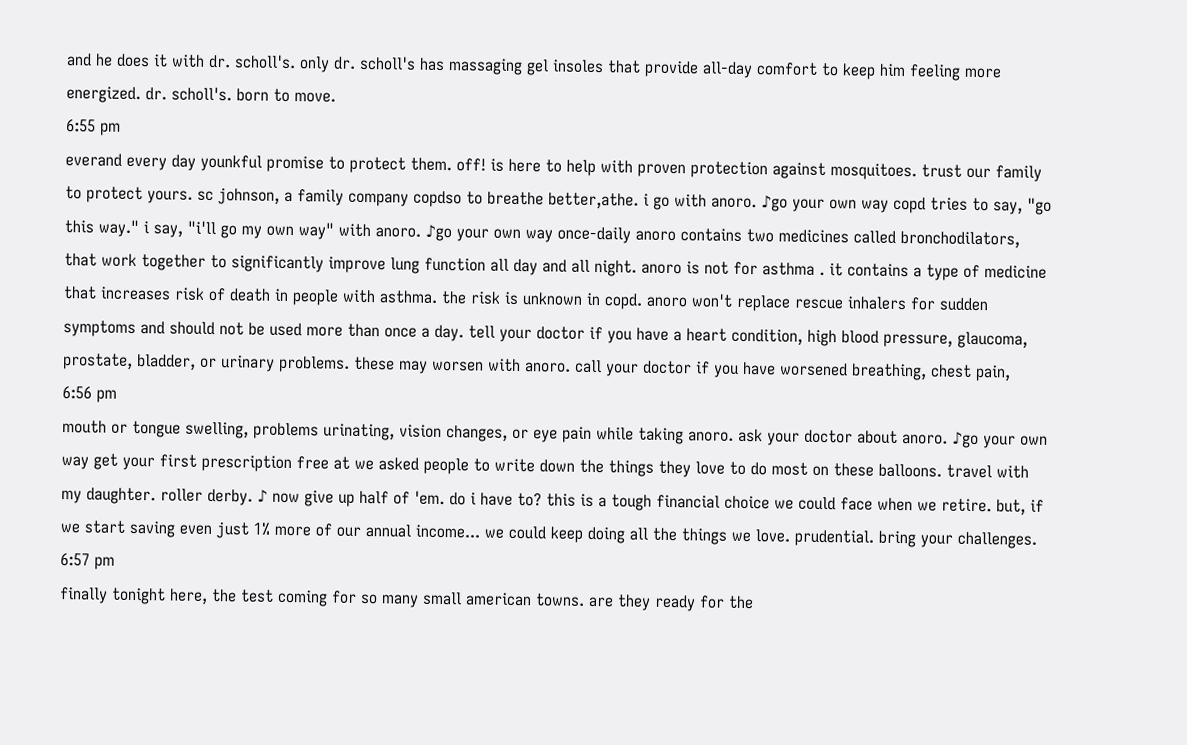and he does it with dr. scholl's. only dr. scholl's has massaging gel insoles that provide all-day comfort to keep him feeling more energized. dr. scholl's. born to move.
6:55 pm
everand every day younkful promise to protect them. off! is here to help with proven protection against mosquitoes. trust our family to protect yours. sc johnson, a family company copdso to breathe better,athe. i go with anoro. ♪go your own way copd tries to say, "go this way." i say, "i'll go my own way" with anoro. ♪go your own way once-daily anoro contains two medicines called bronchodilators, that work together to significantly improve lung function all day and all night. anoro is not for asthma . it contains a type of medicine that increases risk of death in people with asthma. the risk is unknown in copd. anoro won't replace rescue inhalers for sudden symptoms and should not be used more than once a day. tell your doctor if you have a heart condition, high blood pressure, glaucoma, prostate, bladder, or urinary problems. these may worsen with anoro. call your doctor if you have worsened breathing, chest pain,
6:56 pm
mouth or tongue swelling, problems urinating, vision changes, or eye pain while taking anoro. ask your doctor about anoro. ♪go your own way get your first prescription free at we asked people to write down the things they love to do most on these balloons. travel with my daughter. roller derby. ♪ now give up half of 'em. do i have to? this is a tough financial choice we could face when we retire. but, if we start saving even just 1% more of our annual income... we could keep doing all the things we love. prudential. bring your challenges.
6:57 pm
finally tonight here, the test coming for so many small american towns. are they ready for the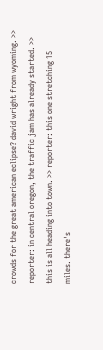crowds for the great american eclipse? david wright from wyoming. >> reporter: in central oregon, the traffic jam has already started. >> this is all heading into town. >> reporter: this one stretching 15 miles. there's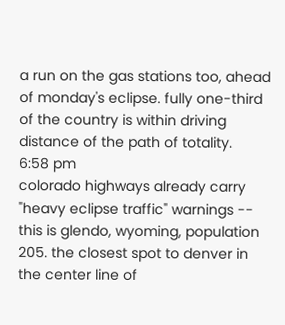a run on the gas stations too, ahead of monday's eclipse. fully one-third of the country is within driving distance of the path of totality.
6:58 pm
colorado highways already carry "heavy eclipse traffic" warnings -- this is glendo, wyoming, population 205. the closest spot to denver in the center line of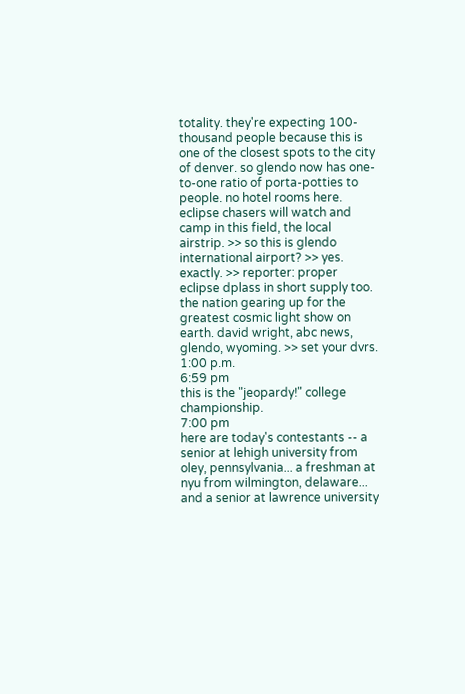totality. they're expecting 100-thousand people because this is one of the closest spots to the city of denver. so glendo now has one-to-one ratio of porta-potties to people. no hotel rooms here. eclipse chasers will watch and camp in this field, the local airstrip. >> so this is glendo international airport? >> yes. exactly. >> reporter: proper eclipse dplass in short supply too. the nation gearing up for the greatest cosmic light show on earth. david wright, abc news, glendo, wyoming. >> set your dvrs. 1:00 p.m.
6:59 pm
this is the "jeopardy!" college championship.
7:00 pm
here are today's contestants -- a senior at lehigh university from oley, pennsylvania... a freshman at nyu from wilmington, delaware... and a senior at lawrence university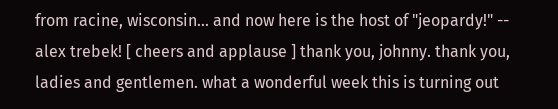from racine, wisconsin... and now here is the host of "jeopardy!" -- alex trebek! [ cheers and applause ] thank you, johnny. thank you, ladies and gentlemen. what a wonderful week this is turning out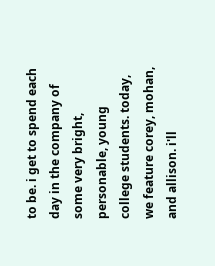to be. i get to spend each day in the company of some very bright, personable, young college students. today, we feature corey, mohan, and allison. i'll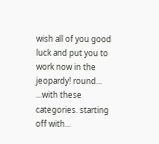wish all of you good luck and put you to work now in the jeopardy! round... ...with these categories. starting off with...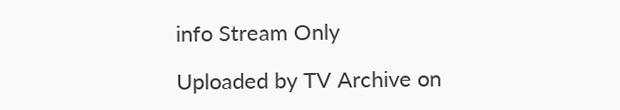info Stream Only

Uploaded by TV Archive on